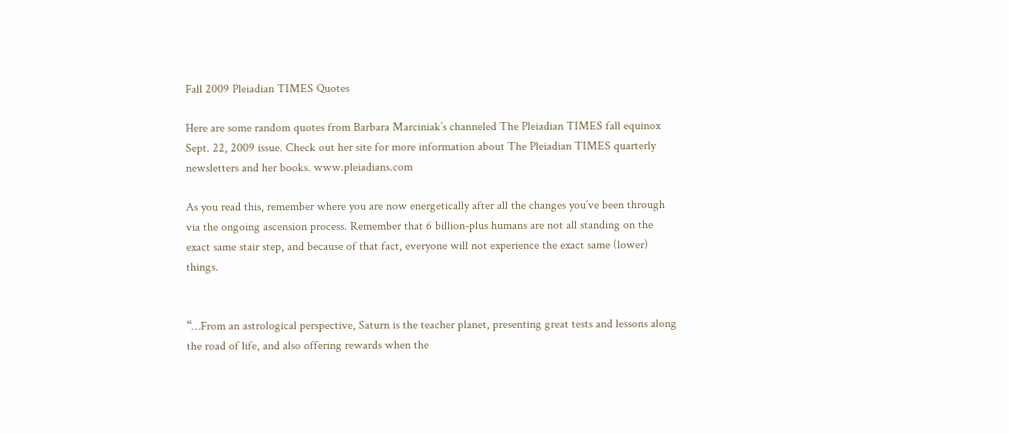Fall 2009 Pleiadian TIMES Quotes

Here are some random quotes from Barbara Marciniak’s channeled The Pleiadian TIMES fall equinox Sept. 22, 2009 issue. Check out her site for more information about The Pleiadian TIMES quarterly newsletters and her books. www.pleiadians.com

As you read this, remember where you are now energetically after all the changes you’ve been through via the ongoing ascension process. Remember that 6 billion-plus humans are not all standing on the exact same stair step, and because of that fact, everyone will not experience the exact same (lower) things.


“…From an astrological perspective, Saturn is the teacher planet, presenting great tests and lessons along the road of life, and also offering rewards when the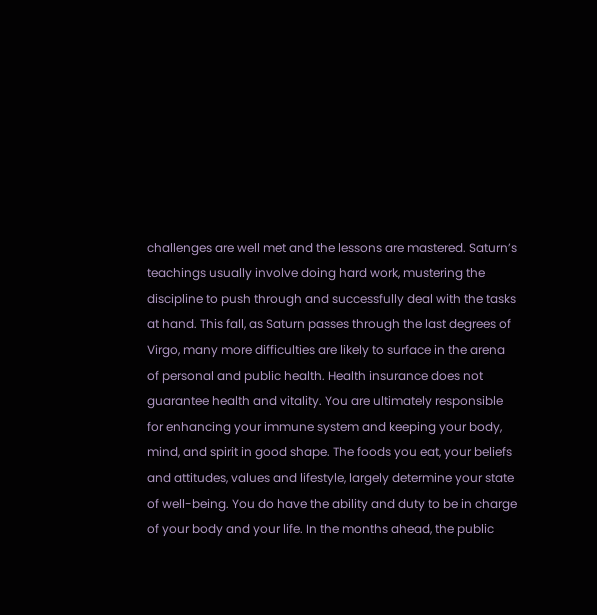challenges are well met and the lessons are mastered. Saturn’s teachings usually involve doing hard work, mustering the discipline to push through and successfully deal with the tasks at hand. This fall, as Saturn passes through the last degrees of Virgo, many more difficulties are likely to surface in the arena of personal and public health. Health insurance does not guarantee health and vitality. You are ultimately responsible for enhancing your immune system and keeping your body, mind, and spirit in good shape. The foods you eat, your beliefs and attitudes, values and lifestyle, largely determine your state of well-being. You do have the ability and duty to be in charge of your body and your life. In the months ahead, the public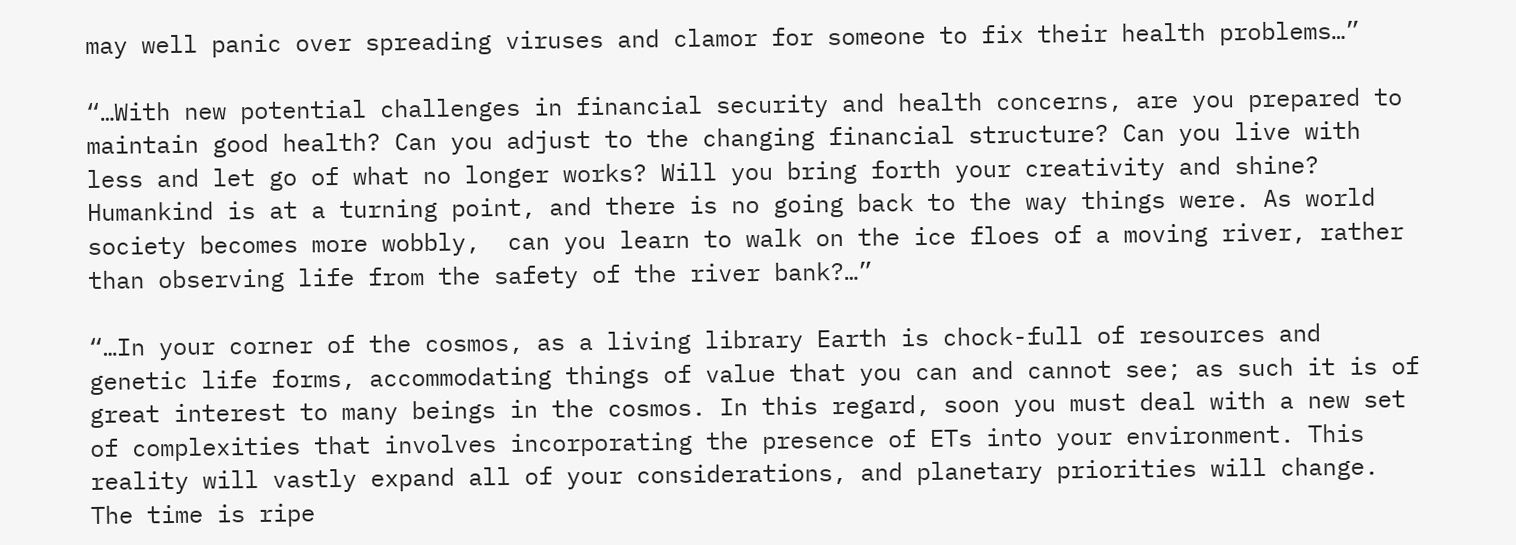may well panic over spreading viruses and clamor for someone to fix their health problems…”

“…With new potential challenges in financial security and health concerns, are you prepared to maintain good health? Can you adjust to the changing financial structure? Can you live with less and let go of what no longer works? Will you bring forth your creativity and shine? Humankind is at a turning point, and there is no going back to the way things were. As world society becomes more wobbly,  can you learn to walk on the ice floes of a moving river, rather than observing life from the safety of the river bank?…”

“…In your corner of the cosmos, as a living library Earth is chock-full of resources and genetic life forms, accommodating things of value that you can and cannot see; as such it is of great interest to many beings in the cosmos. In this regard, soon you must deal with a new set of complexities that involves incorporating the presence of ETs into your environment. This reality will vastly expand all of your considerations, and planetary priorities will change. The time is ripe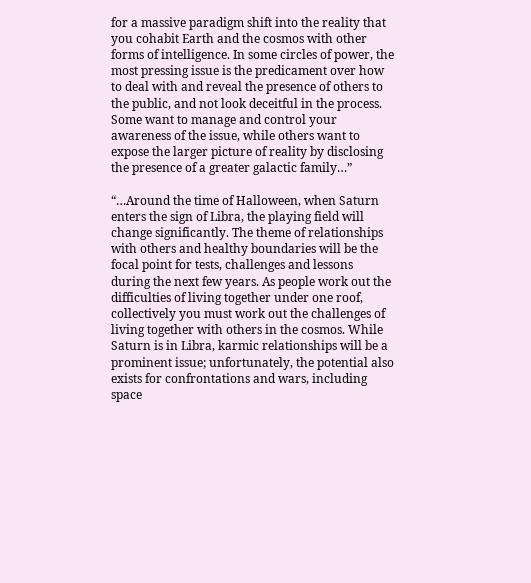for a massive paradigm shift into the reality that you cohabit Earth and the cosmos with other forms of intelligence. In some circles of power, the most pressing issue is the predicament over how to deal with and reveal the presence of others to the public, and not look deceitful in the process. Some want to manage and control your awareness of the issue, while others want to expose the larger picture of reality by disclosing the presence of a greater galactic family…”

“…Around the time of Halloween, when Saturn enters the sign of Libra, the playing field will change significantly. The theme of relationships with others and healthy boundaries will be the focal point for tests, challenges and lessons during the next few years. As people work out the difficulties of living together under one roof, collectively you must work out the challenges of living together with others in the cosmos. While Saturn is in Libra, karmic relationships will be a prominent issue; unfortunately, the potential also exists for confrontations and wars, including space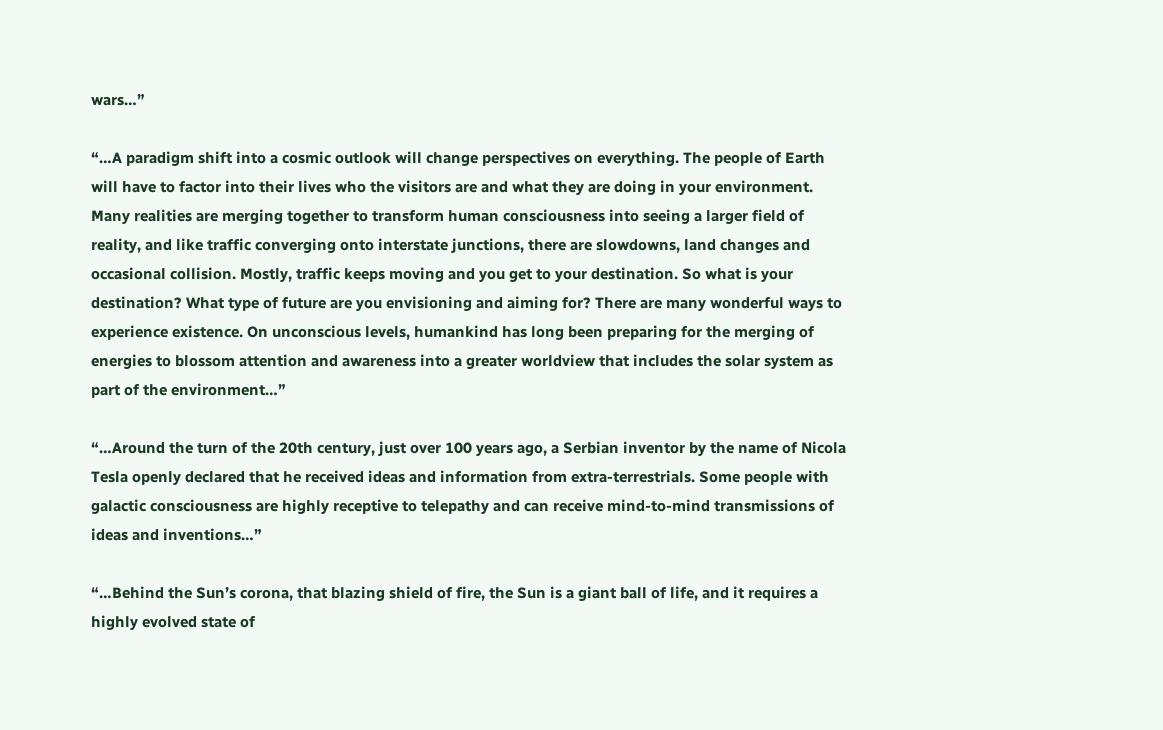wars…”

“…A paradigm shift into a cosmic outlook will change perspectives on everything. The people of Earth will have to factor into their lives who the visitors are and what they are doing in your environment.  Many realities are merging together to transform human consciousness into seeing a larger field of reality, and like traffic converging onto interstate junctions, there are slowdowns, land changes and occasional collision. Mostly, traffic keeps moving and you get to your destination. So what is your destination? What type of future are you envisioning and aiming for? There are many wonderful ways to experience existence. On unconscious levels, humankind has long been preparing for the merging of energies to blossom attention and awareness into a greater worldview that includes the solar system as part of the environment…”

“…Around the turn of the 20th century, just over 100 years ago, a Serbian inventor by the name of Nicola Tesla openly declared that he received ideas and information from extra-terrestrials. Some people with galactic consciousness are highly receptive to telepathy and can receive mind-to-mind transmissions of ideas and inventions…”

“…Behind the Sun’s corona, that blazing shield of fire, the Sun is a giant ball of life, and it requires a highly evolved state of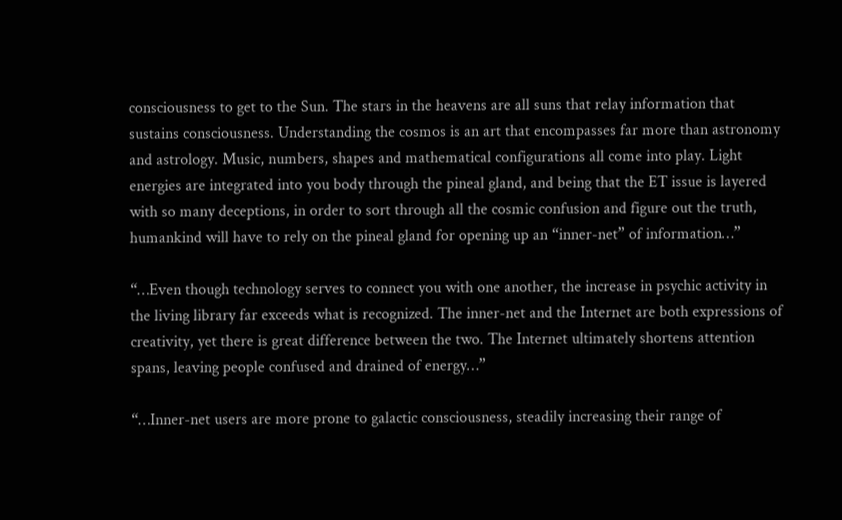consciousness to get to the Sun. The stars in the heavens are all suns that relay information that sustains consciousness. Understanding the cosmos is an art that encompasses far more than astronomy and astrology. Music, numbers, shapes and mathematical configurations all come into play. Light energies are integrated into you body through the pineal gland, and being that the ET issue is layered with so many deceptions, in order to sort through all the cosmic confusion and figure out the truth, humankind will have to rely on the pineal gland for opening up an “inner-net” of information…”

“…Even though technology serves to connect you with one another, the increase in psychic activity in the living library far exceeds what is recognized. The inner-net and the Internet are both expressions of creativity, yet there is great difference between the two. The Internet ultimately shortens attention spans, leaving people confused and drained of energy…”

“…Inner-net users are more prone to galactic consciousness, steadily increasing their range of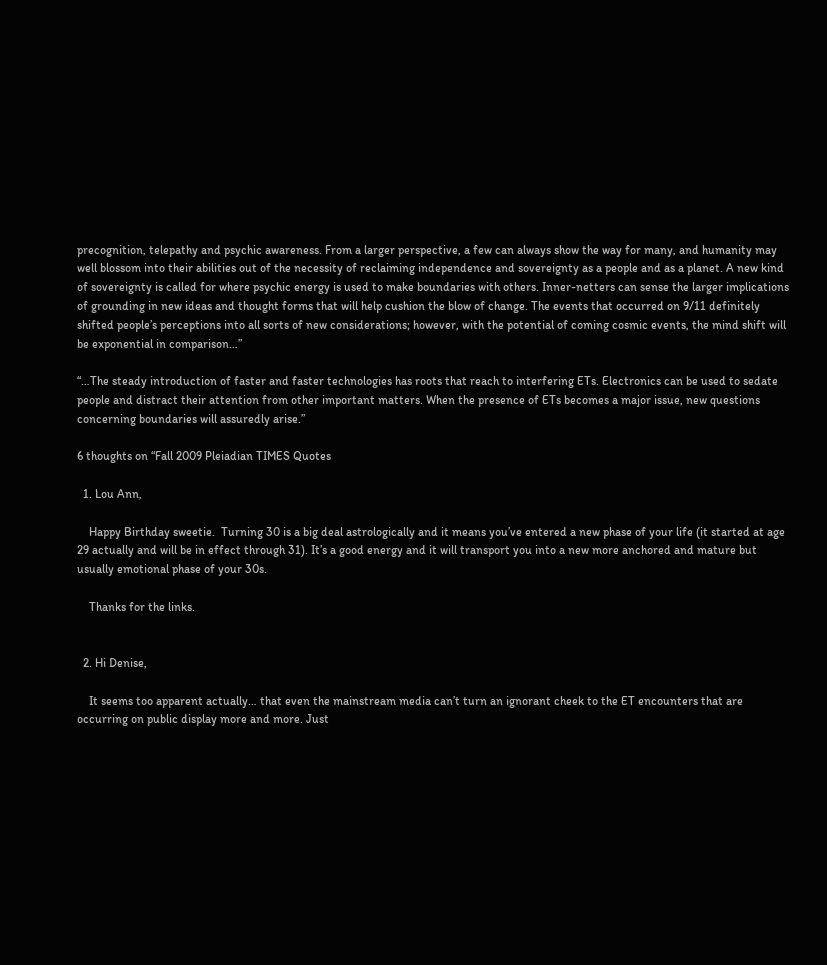precognition, telepathy and psychic awareness. From a larger perspective, a few can always show the way for many, and humanity may well blossom into their abilities out of the necessity of reclaiming independence and sovereignty as a people and as a planet. A new kind of sovereignty is called for where psychic energy is used to make boundaries with others. Inner-netters can sense the larger implications of grounding in new ideas and thought forms that will help cushion the blow of change. The events that occurred on 9/11 definitely shifted people’s perceptions into all sorts of new considerations; however, with the potential of coming cosmic events, the mind shift will be exponential in comparison…”

“…The steady introduction of faster and faster technologies has roots that reach to interfering ETs. Electronics can be used to sedate people and distract their attention from other important matters. When the presence of ETs becomes a major issue, new questions concerning boundaries will assuredly arise.”

6 thoughts on “Fall 2009 Pleiadian TIMES Quotes

  1. Lou Ann,

    Happy Birthday sweetie.  Turning 30 is a big deal astrologically and it means you’ve entered a new phase of your life (it started at age 29 actually and will be in effect through 31). It’s a good energy and it will transport you into a new more anchored and mature but usually emotional phase of your 30s.

    Thanks for the links.


  2. Hi Denise,

    It seems too apparent actually… that even the mainstream media can’t turn an ignorant cheek to the ET encounters that are occurring on public display more and more. Just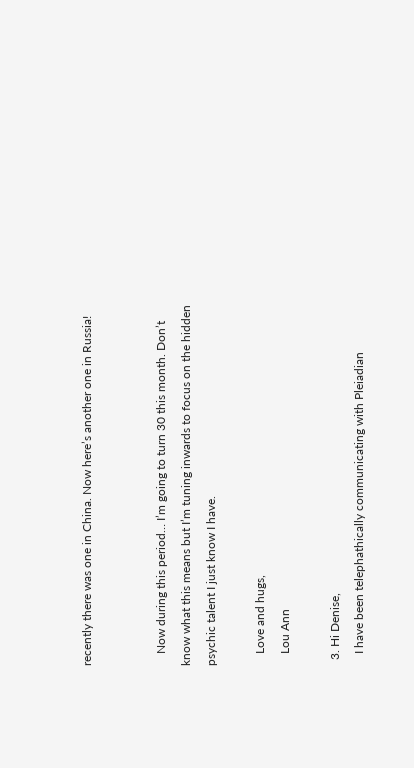recently there was one in China. Now here’s another one in Russia!


    Now during this period… I’m going to turn 30 this month. Don’t know what this means but I’m tuning inwards to focus on the hidden psychic talent I just know I have.

    Love and hugs,
    Lou Ann

  3. Hi Denise,
    I have been telephathically communicating with Pleiadian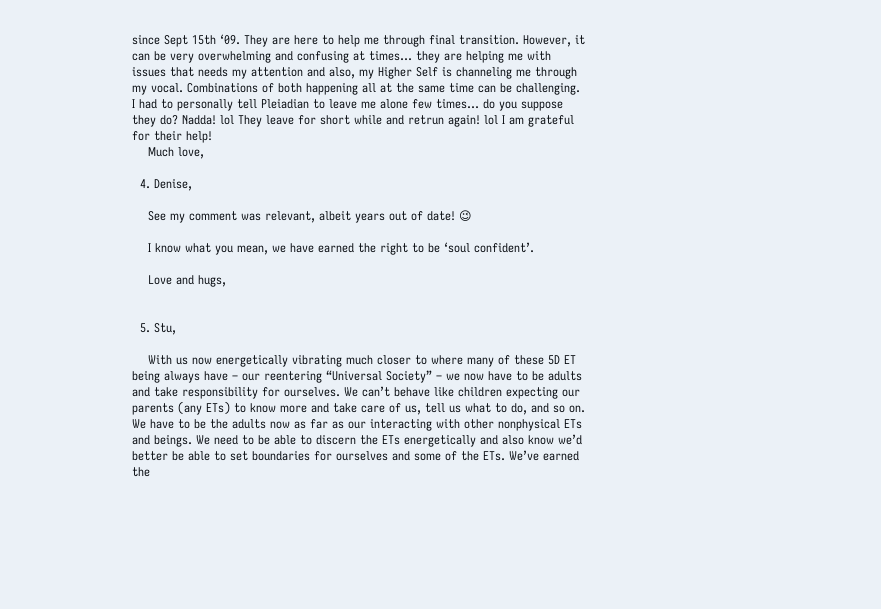since Sept 15th ‘09. They are here to help me through final transition. However, it can be very overwhelming and confusing at times… they are helping me with issues that needs my attention and also, my Higher Self is channeling me through my vocal. Combinations of both happening all at the same time can be challenging. I had to personally tell Pleiadian to leave me alone few times… do you suppose they do? Nadda! lol They leave for short while and retrun again! lol I am grateful for their help!
    Much love,

  4. Denise,

    See my comment was relevant, albeit years out of date! 😉

    I know what you mean, we have earned the right to be ‘soul confident’.

    Love and hugs,


  5. Stu,

    With us now energetically vibrating much closer to where many of these 5D ET being always have – our reentering “Universal Society” – we now have to be adults and take responsibility for ourselves. We can’t behave like children expecting our parents (any ETs) to know more and take care of us, tell us what to do, and so on. We have to be the adults now as far as our interacting with other nonphysical ETs and beings. We need to be able to discern the ETs energetically and also know we’d better be able to set boundaries for ourselves and some of the ETs. We’ve earned the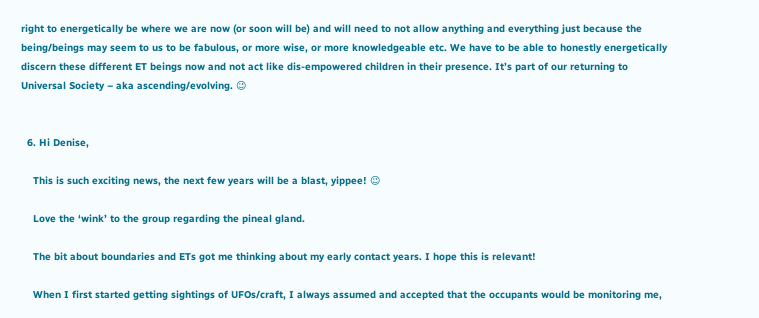right to energetically be where we are now (or soon will be) and will need to not allow anything and everything just because the being/beings may seem to us to be fabulous, or more wise, or more knowledgeable etc. We have to be able to honestly energetically discern these different ET beings now and not act like dis-empowered children in their presence. It’s part of our returning to Universal Society – aka ascending/evolving. 😉


  6. Hi Denise,

    This is such exciting news, the next few years will be a blast, yippee! 😉

    Love the ‘wink’ to the group regarding the pineal gland.

    The bit about boundaries and ETs got me thinking about my early contact years. I hope this is relevant!

    When I first started getting sightings of UFOs/craft, I always assumed and accepted that the occupants would be monitoring me,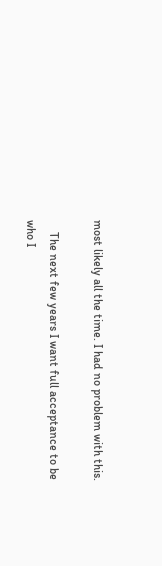most likely all the time. I had no problem with this.

    The next few years I want full acceptance to be who I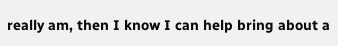really am, then I know I can help bring about a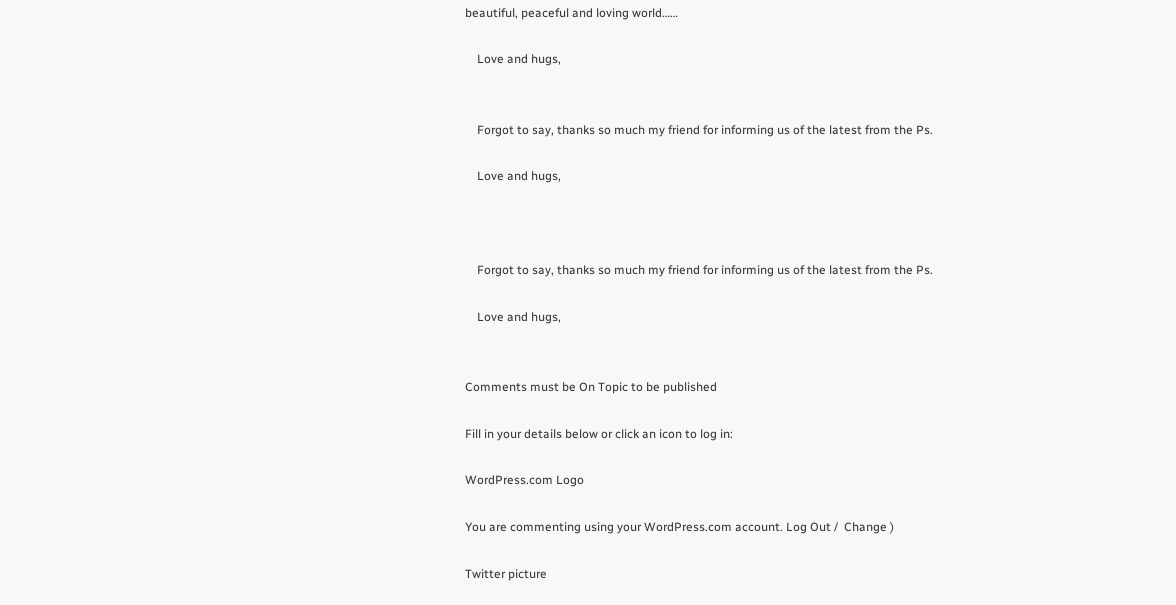beautiful, peaceful and loving world……

    Love and hugs,


    Forgot to say, thanks so much my friend for informing us of the latest from the Ps.

    Love and hugs,



    Forgot to say, thanks so much my friend for informing us of the latest from the Ps.

    Love and hugs,


Comments must be On Topic to be published

Fill in your details below or click an icon to log in:

WordPress.com Logo

You are commenting using your WordPress.com account. Log Out /  Change )

Twitter picture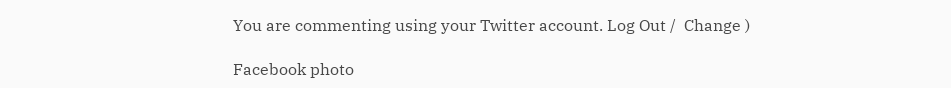You are commenting using your Twitter account. Log Out /  Change )

Facebook photo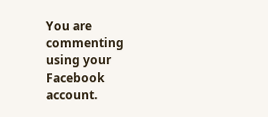You are commenting using your Facebook account.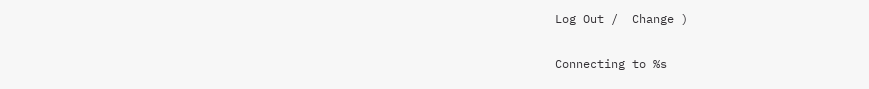Log Out /  Change )

Connecting to %s